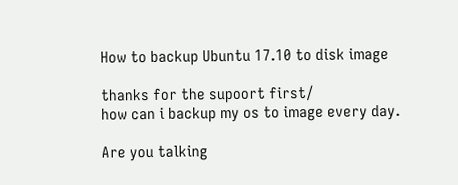How to backup Ubuntu 17.10 to disk image

thanks for the supoort first/
how can i backup my os to image every day.

Are you talking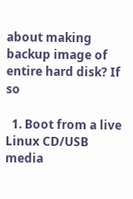about making backup image of entire hard disk? If so

  1. Boot from a live Linux CD/USB media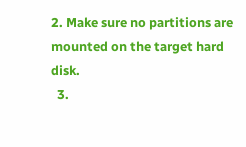2. Make sure no partitions are mounted on the target hard disk.
  3.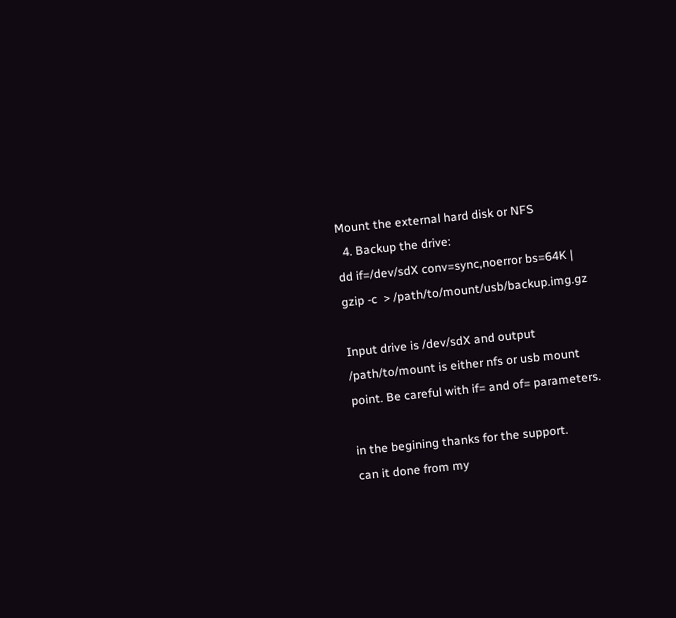Mount the external hard disk or NFS
  4. Backup the drive:
dd if=/dev/sdX conv=sync,noerror bs=64K | gzip -c  > /path/to/mount/usb/backup.img.gz

Input drive is /dev/sdX and output /path/to/mount is either nfs or usb mount point. Be careful with if= and of= parameters.

in the begining thanks for the support.
can it done from my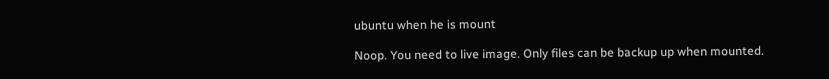ubuntu when he is mount

Noop. You need to live image. Only files can be backup up when mounted.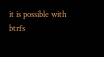it is possible with btrfs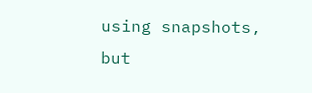using snapshots, but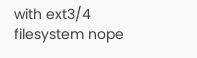with ext3/4 filesystem nope